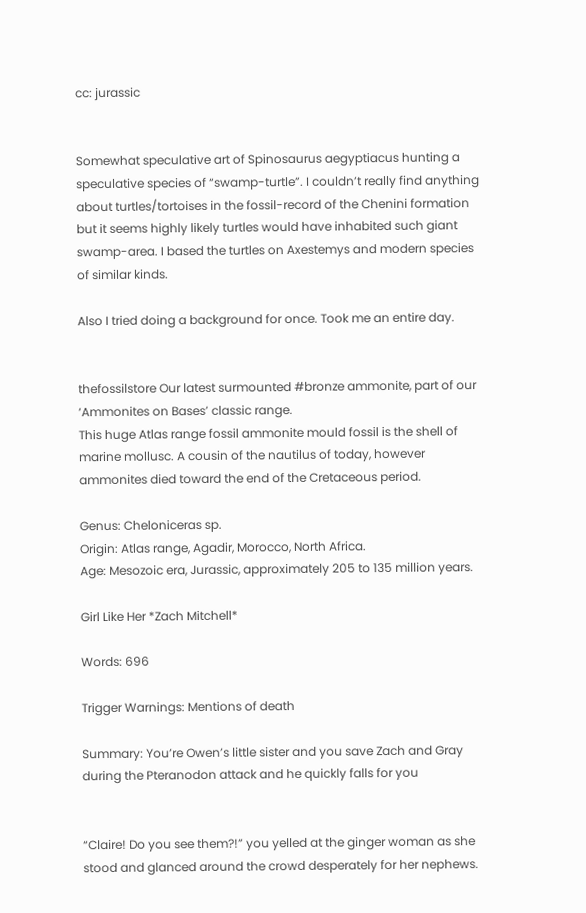cc: jurassic


Somewhat speculative art of Spinosaurus aegyptiacus hunting a speculative species of “swamp-turtle”. I couldn’t really find anything about turtles/tortoises in the fossil-record of the Chenini formation but it seems highly likely turtles would have inhabited such giant swamp-area. I based the turtles on Axestemys and modern species of similar kinds.

Also I tried doing a background for once. Took me an entire day.


thefossilstore Our latest surmounted #bronze ammonite, part of our ‘Ammonites on Bases’ classic range.
This huge Atlas range fossil ammonite mould fossil is the shell of marine mollusc. A cousin of the nautilus of today, however ammonites died toward the end of the Cretaceous period.

Genus: Cheloniceras sp.
Origin: Atlas range, Agadir, Morocco, North Africa.
Age: Mesozoic era, Jurassic, approximately 205 to 135 million years.

Girl Like Her *Zach Mitchell*

Words: 696

Trigger Warnings: Mentions of death

Summary: You’re Owen’s little sister and you save Zach and Gray during the Pteranodon attack and he quickly falls for you


“Claire! Do you see them?!” you yelled at the ginger woman as she stood and glanced around the crowd desperately for her nephews.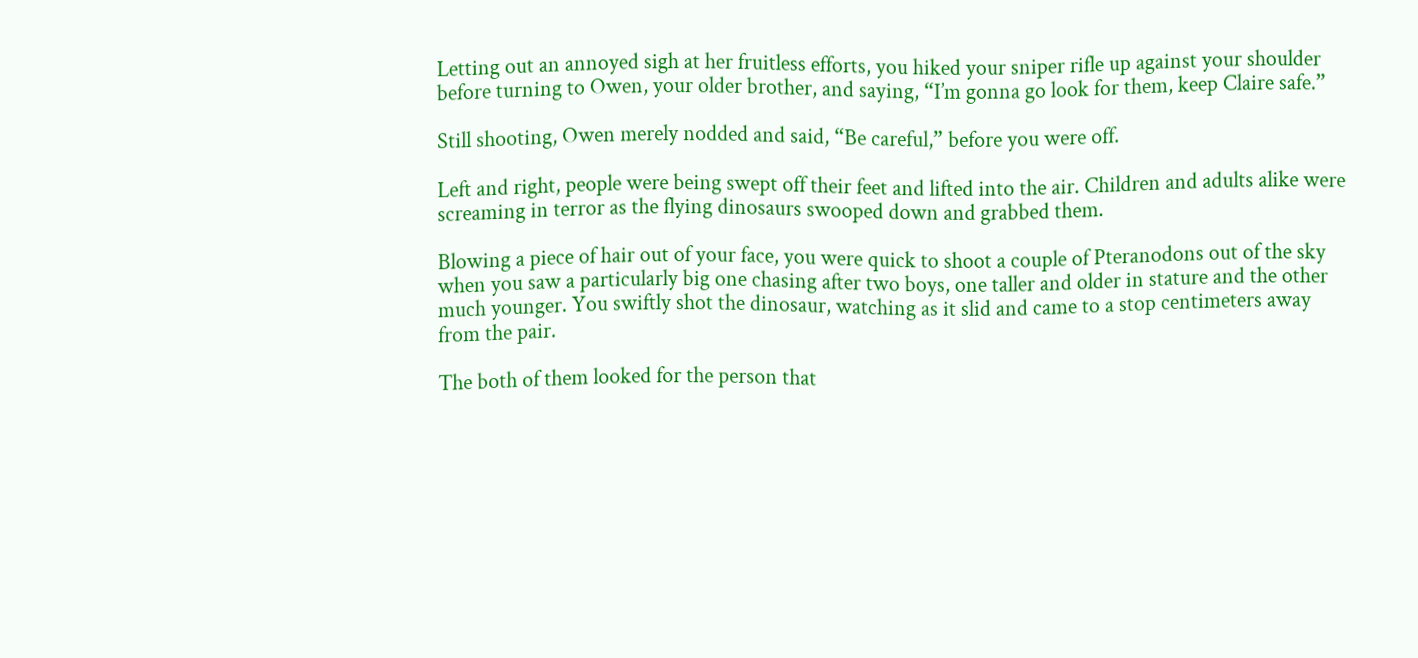Letting out an annoyed sigh at her fruitless efforts, you hiked your sniper rifle up against your shoulder before turning to Owen, your older brother, and saying, “I’m gonna go look for them, keep Claire safe.”

Still shooting, Owen merely nodded and said, “Be careful,” before you were off.

Left and right, people were being swept off their feet and lifted into the air. Children and adults alike were screaming in terror as the flying dinosaurs swooped down and grabbed them.

Blowing a piece of hair out of your face, you were quick to shoot a couple of Pteranodons out of the sky when you saw a particularly big one chasing after two boys, one taller and older in stature and the other much younger. You swiftly shot the dinosaur, watching as it slid and came to a stop centimeters away from the pair.

The both of them looked for the person that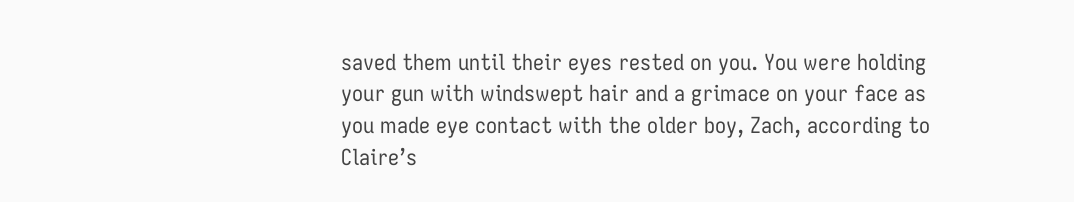saved them until their eyes rested on you. You were holding your gun with windswept hair and a grimace on your face as you made eye contact with the older boy, Zach, according to Claire’s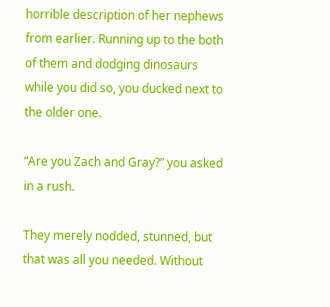horrible description of her nephews from earlier. Running up to the both of them and dodging dinosaurs while you did so, you ducked next to the older one.

“Are you Zach and Gray?” you asked in a rush.

They merely nodded, stunned, but that was all you needed. Without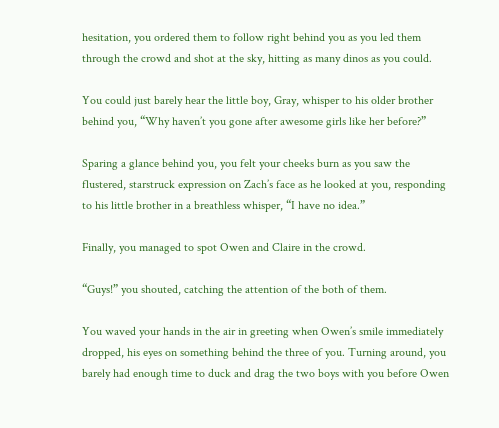hesitation, you ordered them to follow right behind you as you led them through the crowd and shot at the sky, hitting as many dinos as you could.

You could just barely hear the little boy, Gray, whisper to his older brother behind you, “Why haven’t you gone after awesome girls like her before?”

Sparing a glance behind you, you felt your cheeks burn as you saw the flustered, starstruck expression on Zach’s face as he looked at you, responding to his little brother in a breathless whisper, “I have no idea.”

Finally, you managed to spot Owen and Claire in the crowd.

“Guys!” you shouted, catching the attention of the both of them.

You waved your hands in the air in greeting when Owen’s smile immediately dropped, his eyes on something behind the three of you. Turning around, you barely had enough time to duck and drag the two boys with you before Owen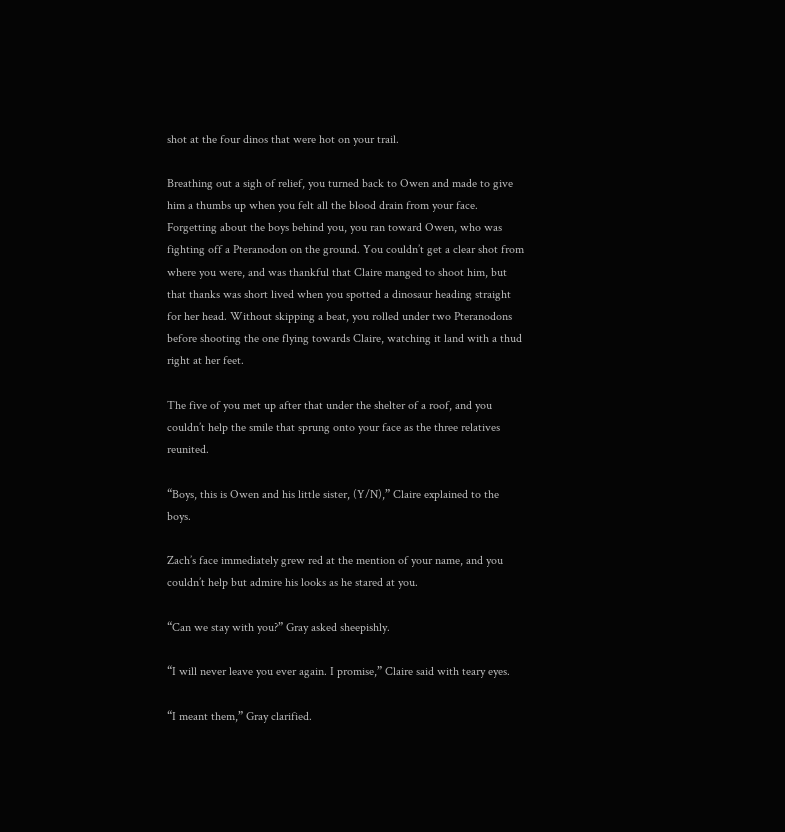shot at the four dinos that were hot on your trail.

Breathing out a sigh of relief, you turned back to Owen and made to give him a thumbs up when you felt all the blood drain from your face. Forgetting about the boys behind you, you ran toward Owen, who was fighting off a Pteranodon on the ground. You couldn’t get a clear shot from where you were, and was thankful that Claire manged to shoot him, but that thanks was short lived when you spotted a dinosaur heading straight for her head. Without skipping a beat, you rolled under two Pteranodons before shooting the one flying towards Claire, watching it land with a thud right at her feet.

The five of you met up after that under the shelter of a roof, and you couldn’t help the smile that sprung onto your face as the three relatives reunited.

“Boys, this is Owen and his little sister, (Y/N),” Claire explained to the boys.

Zach’s face immediately grew red at the mention of your name, and you couldn’t help but admire his looks as he stared at you.

“Can we stay with you?” Gray asked sheepishly.

“I will never leave you ever again. I promise,” Claire said with teary eyes.

“I meant them,” Gray clarified.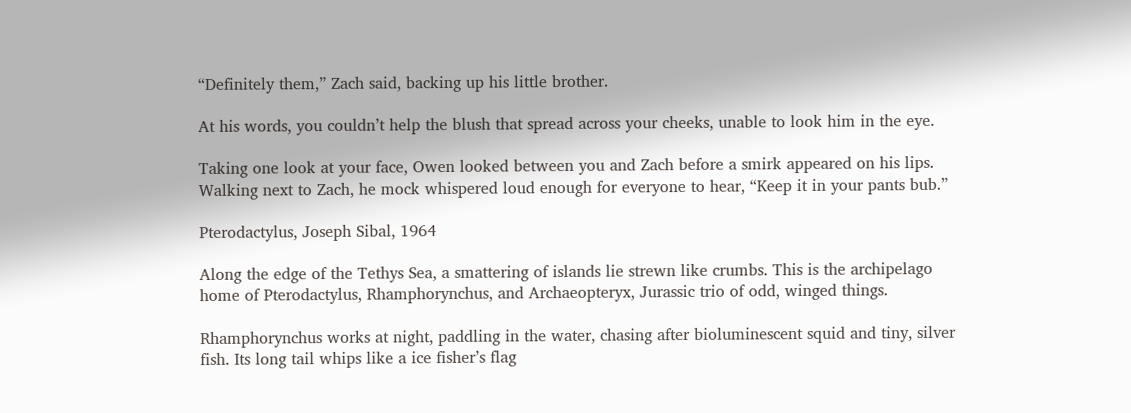“Definitely them,” Zach said, backing up his little brother.

At his words, you couldn’t help the blush that spread across your cheeks, unable to look him in the eye.

Taking one look at your face, Owen looked between you and Zach before a smirk appeared on his lips. Walking next to Zach, he mock whispered loud enough for everyone to hear, “Keep it in your pants bub.”

Pterodactylus, Joseph Sibal, 1964

Along the edge of the Tethys Sea, a smattering of islands lie strewn like crumbs. This is the archipelago home of Pterodactylus, Rhamphorynchus, and Archaeopteryx, Jurassic trio of odd, winged things.

Rhamphorynchus works at night, paddling in the water, chasing after bioluminescent squid and tiny, silver fish. Its long tail whips like a ice fisher’s flag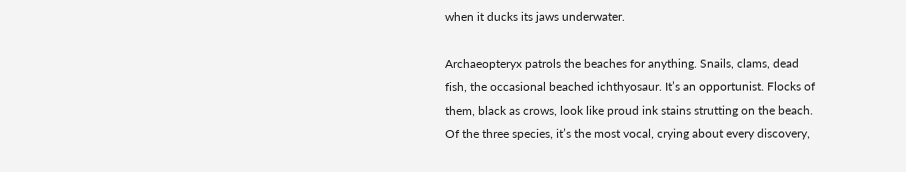when it ducks its jaws underwater.

Archaeopteryx patrols the beaches for anything. Snails, clams, dead fish, the occasional beached ichthyosaur. It’s an opportunist. Flocks of them, black as crows, look like proud ink stains strutting on the beach. Of the three species, it’s the most vocal, crying about every discovery,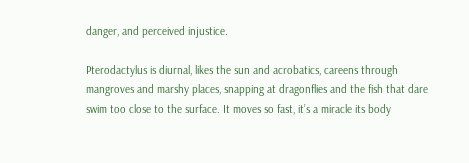danger, and perceived injustice.

Pterodactylus is diurnal, likes the sun and acrobatics, careens through mangroves and marshy places, snapping at dragonflies and the fish that dare swim too close to the surface. It moves so fast, it’s a miracle its body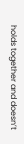holds together and doesn’t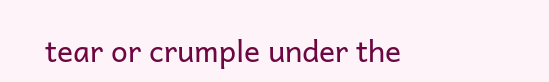tear or crumple under the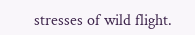stresses of wild flight.